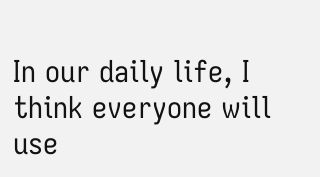In our daily life, I think everyone will use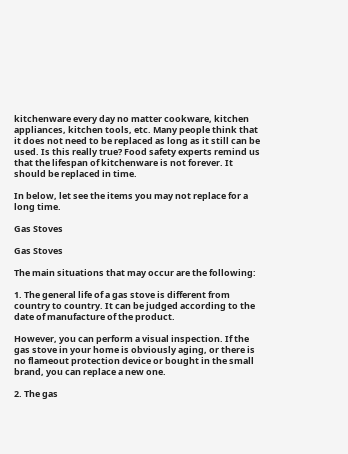kitchenware every day no matter cookware, kitchen appliances, kitchen tools, etc. Many people think that it does not need to be replaced as long as it still can be used. Is this really true? Food safety experts remind us that the lifespan of kitchenware is not forever. It should be replaced in time.

In below, let see the items you may not replace for a long time.

Gas Stoves

Gas Stoves

The main situations that may occur are the following:

1. The general life of a gas stove is different from country to country. It can be judged according to the date of manufacture of the product.

However, you can perform a visual inspection. If the gas stove in your home is obviously aging, or there is no flameout protection device or bought in the small brand, you can replace a new one.

2. The gas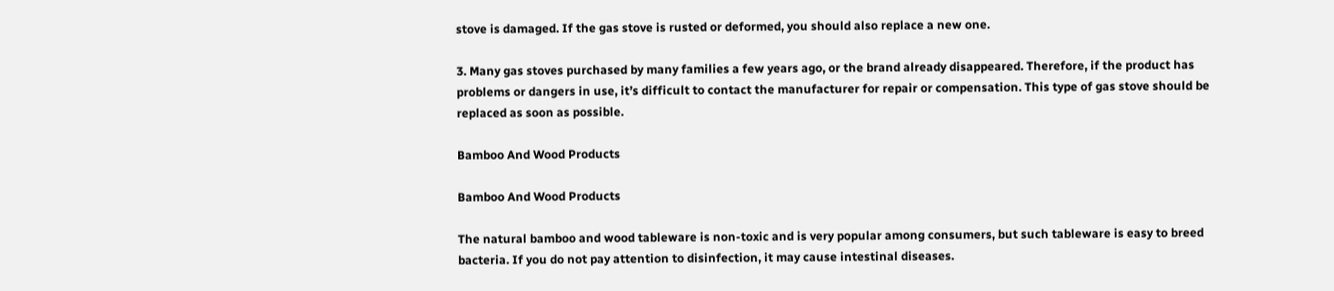stove is damaged. If the gas stove is rusted or deformed, you should also replace a new one.

3. Many gas stoves purchased by many families a few years ago, or the brand already disappeared. Therefore, if the product has problems or dangers in use, it’s difficult to contact the manufacturer for repair or compensation. This type of gas stove should be replaced as soon as possible.

Bamboo And Wood Products

Bamboo And Wood Products

The natural bamboo and wood tableware is non-toxic and is very popular among consumers, but such tableware is easy to breed bacteria. If you do not pay attention to disinfection, it may cause intestinal diseases.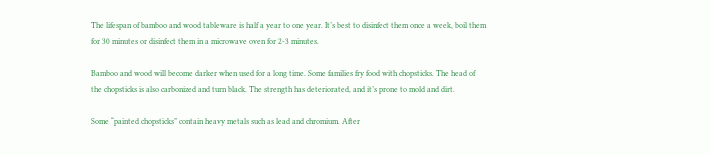The lifespan of bamboo and wood tableware is half a year to one year. It’s best to disinfect them once a week, boil them for 30 minutes or disinfect them in a microwave oven for 2-3 minutes.

Bamboo and wood will become darker when used for a long time. Some families fry food with chopsticks. The head of the chopsticks is also carbonized and turn black. The strength has deteriorated, and it’s prone to mold and dirt.

Some “painted chopsticks” contain heavy metals such as lead and chromium. After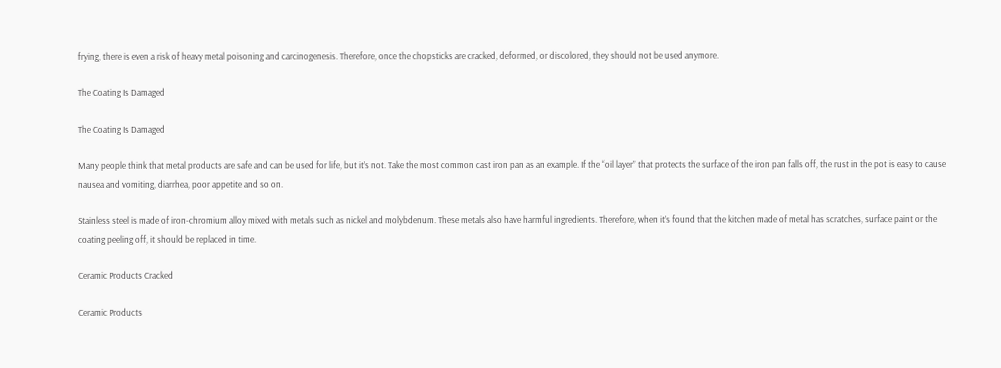frying, there is even a risk of heavy metal poisoning and carcinogenesis. Therefore, once the chopsticks are cracked, deformed, or discolored, they should not be used anymore.

The Coating Is Damaged

The Coating Is Damaged

Many people think that metal products are safe and can be used for life, but it’s not. Take the most common cast iron pan as an example. If the “oil layer” that protects the surface of the iron pan falls off, the rust in the pot is easy to cause nausea and vomiting, diarrhea, poor appetite and so on.

Stainless steel is made of iron-chromium alloy mixed with metals such as nickel and molybdenum. These metals also have harmful ingredients. Therefore, when it’s found that the kitchen made of metal has scratches, surface paint or the coating peeling off, it should be replaced in time.

Ceramic Products Cracked

Ceramic Products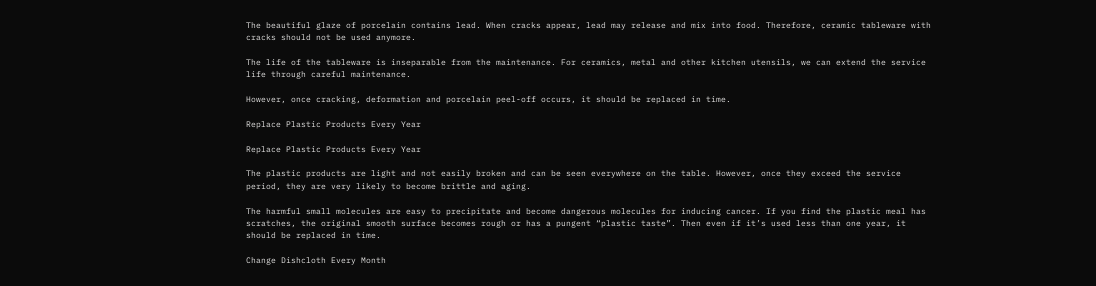The beautiful glaze of porcelain contains lead. When cracks appear, lead may release and mix into food. Therefore, ceramic tableware with cracks should not be used anymore.

The life of the tableware is inseparable from the maintenance. For ceramics, metal and other kitchen utensils, we can extend the service life through careful maintenance.

However, once cracking, deformation and porcelain peel-off occurs, it should be replaced in time.

Replace Plastic Products Every Year

Replace Plastic Products Every Year

The plastic products are light and not easily broken and can be seen everywhere on the table. However, once they exceed the service period, they are very likely to become brittle and aging.

The harmful small molecules are easy to precipitate and become dangerous molecules for inducing cancer. If you find the plastic meal has scratches, the original smooth surface becomes rough or has a pungent “plastic taste”. Then even if it’s used less than one year, it should be replaced in time.

Change Dishcloth Every Month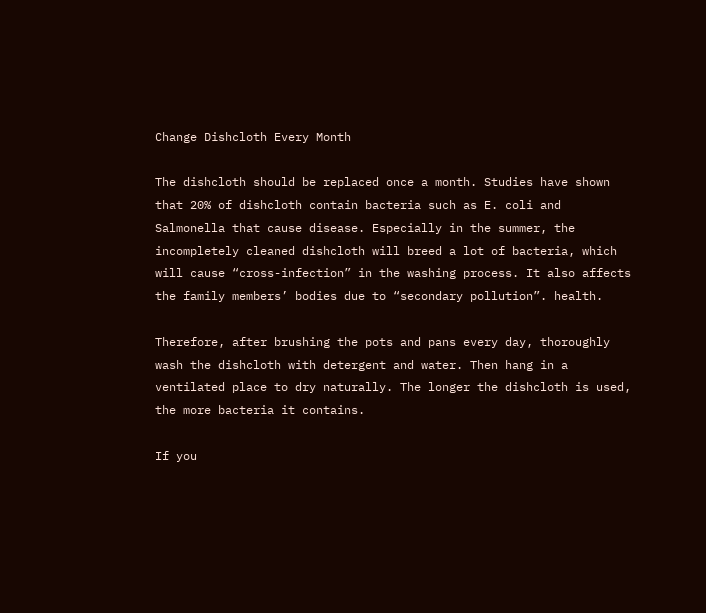Change Dishcloth Every Month

The dishcloth should be replaced once a month. Studies have shown that 20% of dishcloth contain bacteria such as E. coli and Salmonella that cause disease. Especially in the summer, the incompletely cleaned dishcloth will breed a lot of bacteria, which will cause “cross-infection” in the washing process. It also affects the family members’ bodies due to “secondary pollution”. health.

Therefore, after brushing the pots and pans every day, thoroughly wash the dishcloth with detergent and water. Then hang in a ventilated place to dry naturally. The longer the dishcloth is used, the more bacteria it contains.

If you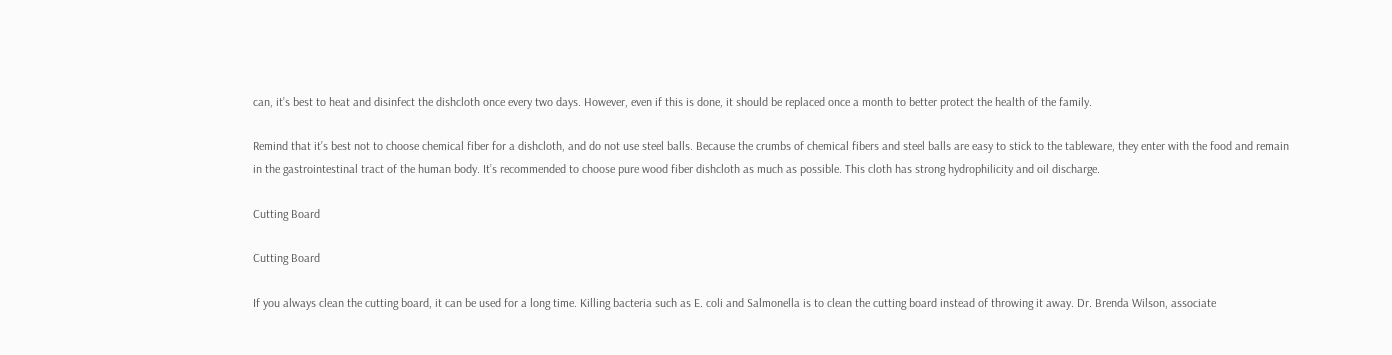can, it’s best to heat and disinfect the dishcloth once every two days. However, even if this is done, it should be replaced once a month to better protect the health of the family.

Remind that it’s best not to choose chemical fiber for a dishcloth, and do not use steel balls. Because the crumbs of chemical fibers and steel balls are easy to stick to the tableware, they enter with the food and remain in the gastrointestinal tract of the human body. It’s recommended to choose pure wood fiber dishcloth as much as possible. This cloth has strong hydrophilicity and oil discharge.

Cutting Board

Cutting Board

If you always clean the cutting board, it can be used for a long time. Killing bacteria such as E. coli and Salmonella is to clean the cutting board instead of throwing it away. Dr. Brenda Wilson, associate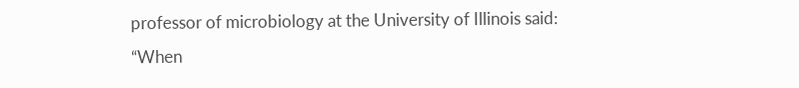professor of microbiology at the University of Illinois said: “When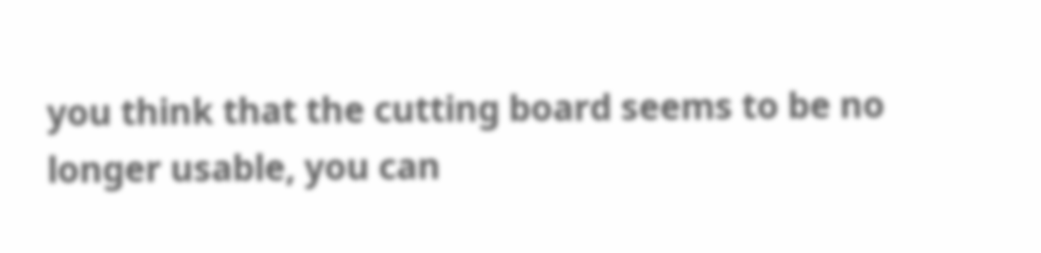you think that the cutting board seems to be no longer usable, you can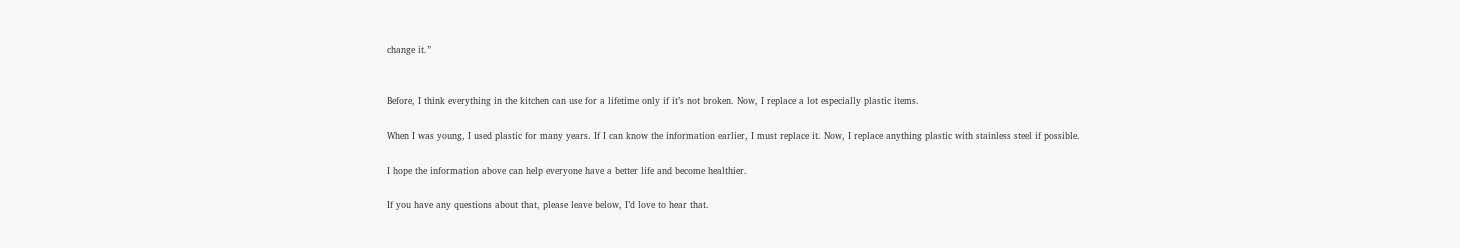change it.”


Before, I think everything in the kitchen can use for a lifetime only if it’s not broken. Now, I replace a lot especially plastic items.

When I was young, I used plastic for many years. If I can know the information earlier, I must replace it. Now, I replace anything plastic with stainless steel if possible.

I hope the information above can help everyone have a better life and become healthier.

If you have any questions about that, please leave below, I’d love to hear that.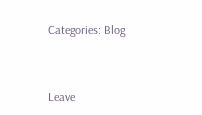Categories: Blog


Leave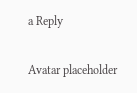a Reply

Avatar placeholder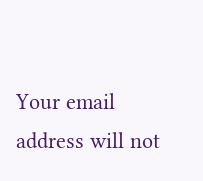Your email address will not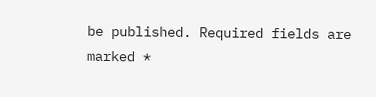be published. Required fields are marked *